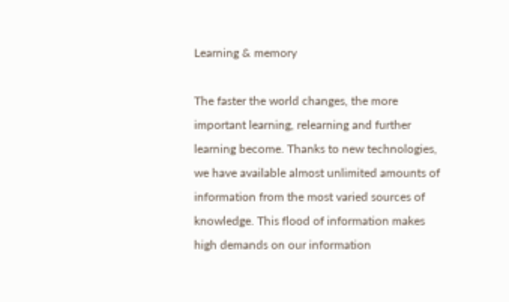Learning & memory

The faster the world changes, the more important learning, relearning and further learning become. Thanks to new technologies, we have available almost unlimited amounts of information from the most varied sources of knowledge. This flood of information makes high demands on our information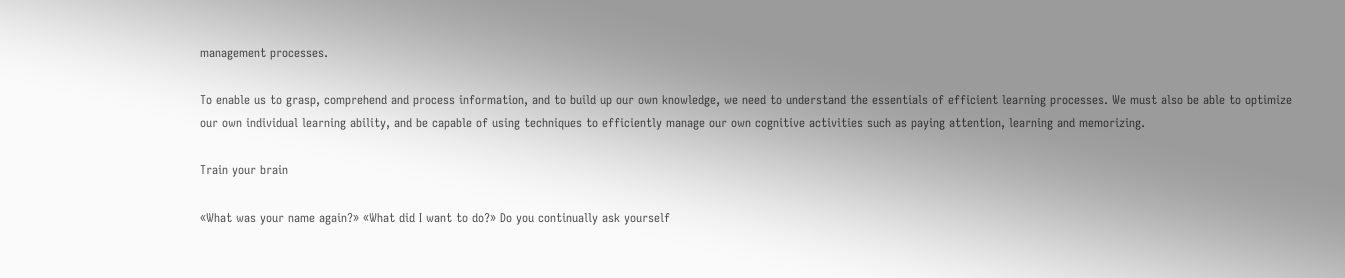management processes.

To enable us to grasp, comprehend and process information, and to build up our own knowledge, we need to understand the essentials of efficient learning processes. We must also be able to optimize our own individual learning ability, and be capable of using techniques to efficiently manage our own cognitive activities such as paying attention, learning and memorizing.

Train your brain

«What was your name again?» «What did I want to do?» Do you continually ask yourself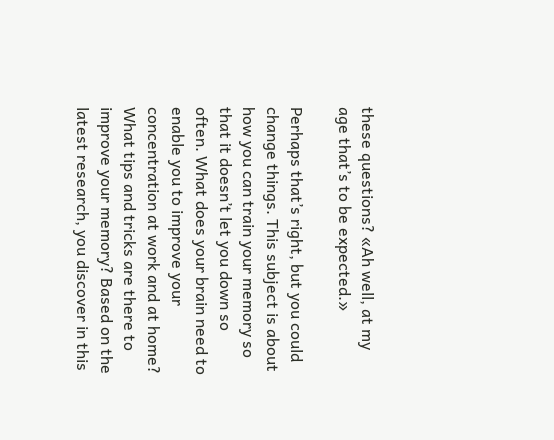these questions? «Ah well, at my age that’s to be expected.»

Perhaps that’s right, but you could change things. This subject is about how you can train your memory so that it doesn’t let you down so often. What does your brain need to enable you to improve your concentration at work and at home? What tips and tricks are there to improve your memory? Based on the latest research, you discover in this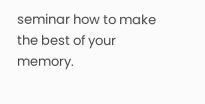seminar how to make the best of your memory.